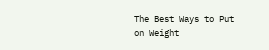The Best Ways to Put on Weight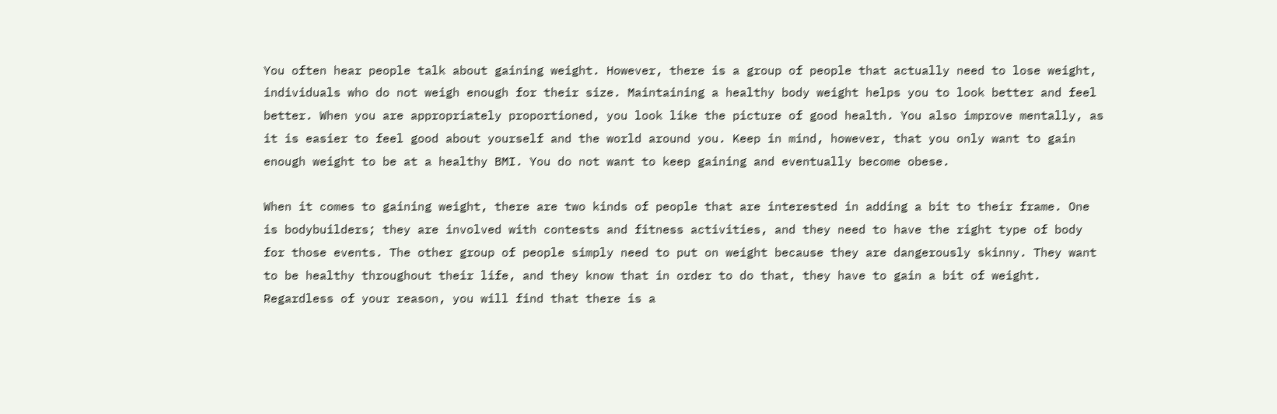You often hear people talk about gaining weight. However, there is a group of people that actually need to lose weight, individuals who do not weigh enough for their size. Maintaining a healthy body weight helps you to look better and feel better. When you are appropriately proportioned, you look like the picture of good health. You also improve mentally, as it is easier to feel good about yourself and the world around you. Keep in mind, however, that you only want to gain enough weight to be at a healthy BMI. You do not want to keep gaining and eventually become obese.

When it comes to gaining weight, there are two kinds of people that are interested in adding a bit to their frame. One is bodybuilders; they are involved with contests and fitness activities, and they need to have the right type of body for those events. The other group of people simply need to put on weight because they are dangerously skinny. They want to be healthy throughout their life, and they know that in order to do that, they have to gain a bit of weight. Regardless of your reason, you will find that there is a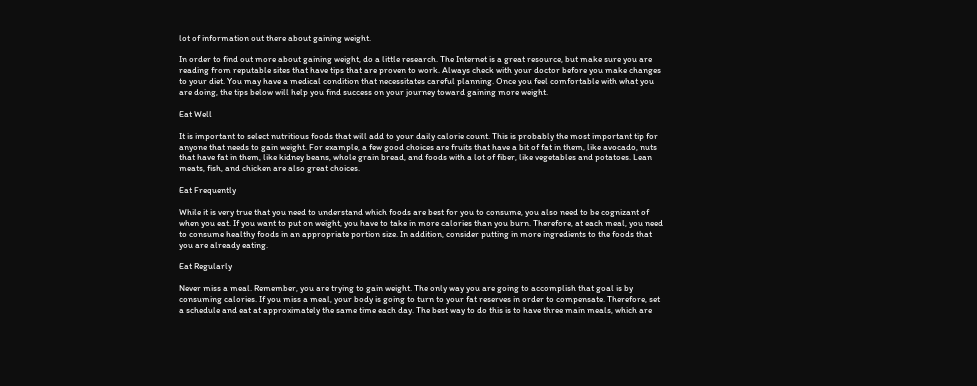lot of information out there about gaining weight.

In order to find out more about gaining weight, do a little research. The Internet is a great resource, but make sure you are reading from reputable sites that have tips that are proven to work. Always check with your doctor before you make changes to your diet. You may have a medical condition that necessitates careful planning. Once you feel comfortable with what you are doing, the tips below will help you find success on your journey toward gaining more weight.

Eat Well

It is important to select nutritious foods that will add to your daily calorie count. This is probably the most important tip for anyone that needs to gain weight. For example, a few good choices are fruits that have a bit of fat in them, like avocado, nuts that have fat in them, like kidney beans, whole grain bread, and foods with a lot of fiber, like vegetables and potatoes. Lean meats, fish, and chicken are also great choices.

Eat Frequently

While it is very true that you need to understand which foods are best for you to consume, you also need to be cognizant of when you eat. If you want to put on weight, you have to take in more calories than you burn. Therefore, at each meal, you need to consume healthy foods in an appropriate portion size. In addition, consider putting in more ingredients to the foods that you are already eating.

Eat Regularly

Never miss a meal. Remember, you are trying to gain weight. The only way you are going to accomplish that goal is by consuming calories. If you miss a meal, your body is going to turn to your fat reserves in order to compensate. Therefore, set a schedule and eat at approximately the same time each day. The best way to do this is to have three main meals, which are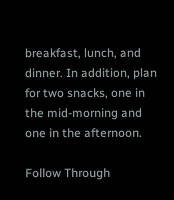breakfast, lunch, and dinner. In addition, plan for two snacks, one in the mid-morning and one in the afternoon.

Follow Through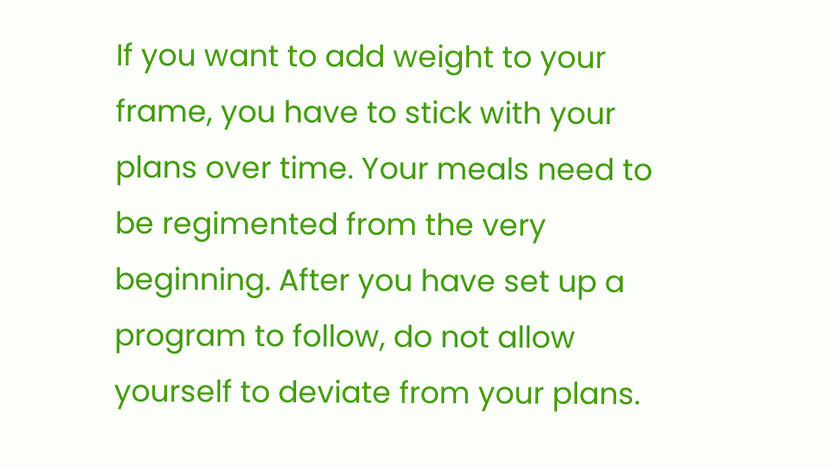If you want to add weight to your frame, you have to stick with your plans over time. Your meals need to be regimented from the very beginning. After you have set up a program to follow, do not allow yourself to deviate from your plans.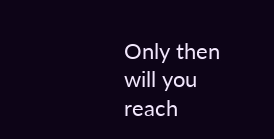Only then will you reach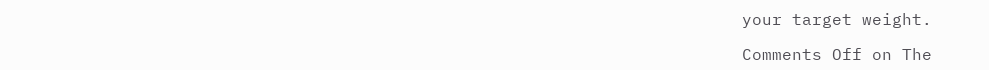your target weight.

Comments Off on The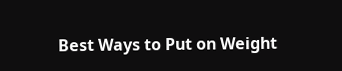Best Ways to Put on Weight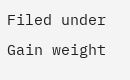Filed under Gain weight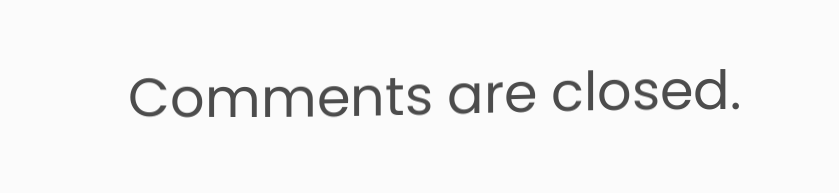Comments are closed.